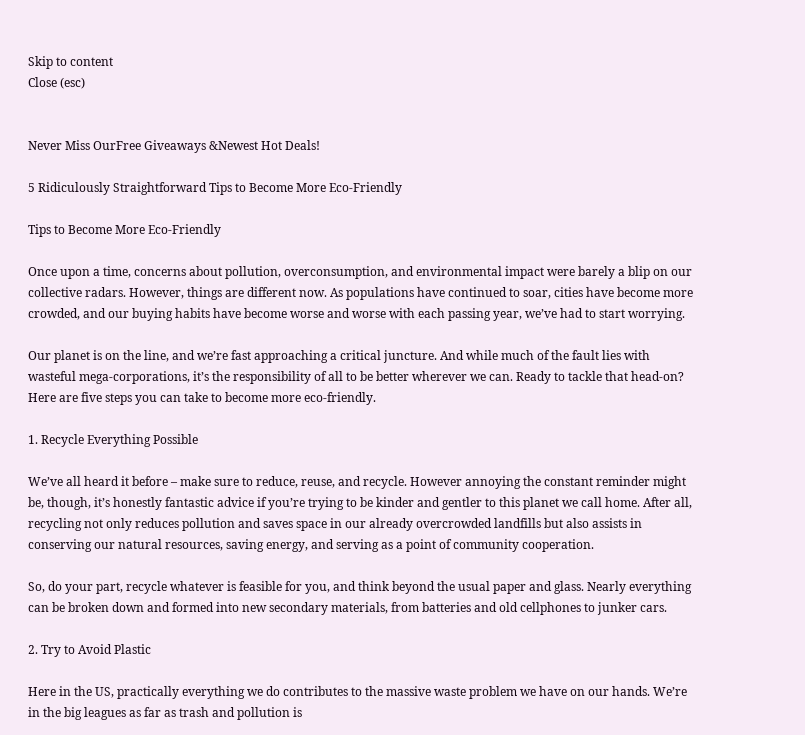Skip to content
Close (esc)


Never Miss OurFree Giveaways &Newest Hot Deals!

5 Ridiculously Straightforward Tips to Become More Eco-Friendly

Tips to Become More Eco-Friendly

Once upon a time, concerns about pollution, overconsumption, and environmental impact were barely a blip on our collective radars. However, things are different now. As populations have continued to soar, cities have become more crowded, and our buying habits have become worse and worse with each passing year, we’ve had to start worrying.

Our planet is on the line, and we’re fast approaching a critical juncture. And while much of the fault lies with wasteful mega-corporations, it’s the responsibility of all to be better wherever we can. Ready to tackle that head-on? Here are five steps you can take to become more eco-friendly.

1. Recycle Everything Possible

We’ve all heard it before – make sure to reduce, reuse, and recycle. However annoying the constant reminder might be, though, it’s honestly fantastic advice if you’re trying to be kinder and gentler to this planet we call home. After all, recycling not only reduces pollution and saves space in our already overcrowded landfills but also assists in conserving our natural resources, saving energy, and serving as a point of community cooperation.

So, do your part, recycle whatever is feasible for you, and think beyond the usual paper and glass. Nearly everything can be broken down and formed into new secondary materials, from batteries and old cellphones to junker cars.

2. Try to Avoid Plastic

Here in the US, practically everything we do contributes to the massive waste problem we have on our hands. We’re in the big leagues as far as trash and pollution is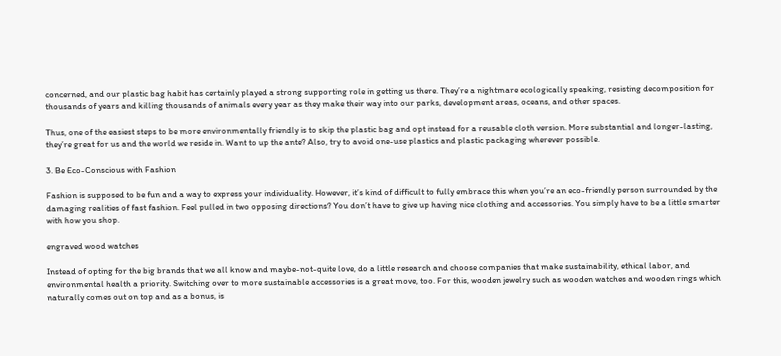concerned, and our plastic bag habit has certainly played a strong supporting role in getting us there. They’re a nightmare ecologically speaking, resisting decomposition for thousands of years and killing thousands of animals every year as they make their way into our parks, development areas, oceans, and other spaces.

Thus, one of the easiest steps to be more environmentally friendly is to skip the plastic bag and opt instead for a reusable cloth version. More substantial and longer-lasting, they’re great for us and the world we reside in. Want to up the ante? Also, try to avoid one-use plastics and plastic packaging wherever possible.

3. Be Eco-Conscious with Fashion

Fashion is supposed to be fun and a way to express your individuality. However, it’s kind of difficult to fully embrace this when you’re an eco-friendly person surrounded by the damaging realities of fast fashion. Feel pulled in two opposing directions? You don’t have to give up having nice clothing and accessories. You simply have to be a little smarter with how you shop.

engraved wood watches

Instead of opting for the big brands that we all know and maybe-not-quite love, do a little research and choose companies that make sustainability, ethical labor, and environmental health a priority. Switching over to more sustainable accessories is a great move, too. For this, wooden jewelry such as wooden watches and wooden rings which naturally comes out on top and as a bonus, is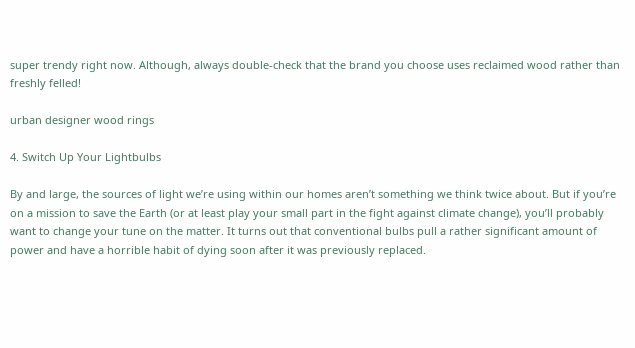super trendy right now. Although, always double-check that the brand you choose uses reclaimed wood rather than freshly felled!

urban designer wood rings

4. Switch Up Your Lightbulbs

By and large, the sources of light we’re using within our homes aren’t something we think twice about. But if you’re on a mission to save the Earth (or at least play your small part in the fight against climate change), you’ll probably want to change your tune on the matter. It turns out that conventional bulbs pull a rather significant amount of power and have a horrible habit of dying soon after it was previously replaced.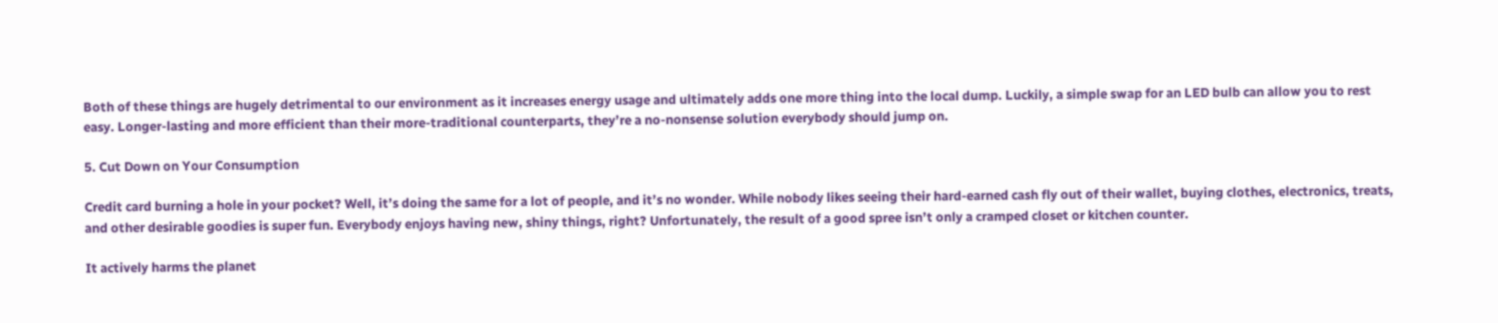Both of these things are hugely detrimental to our environment as it increases energy usage and ultimately adds one more thing into the local dump. Luckily, a simple swap for an LED bulb can allow you to rest easy. Longer-lasting and more efficient than their more-traditional counterparts, they’re a no-nonsense solution everybody should jump on.

5. Cut Down on Your Consumption

Credit card burning a hole in your pocket? Well, it’s doing the same for a lot of people, and it’s no wonder. While nobody likes seeing their hard-earned cash fly out of their wallet, buying clothes, electronics, treats, and other desirable goodies is super fun. Everybody enjoys having new, shiny things, right? Unfortunately, the result of a good spree isn’t only a cramped closet or kitchen counter.

It actively harms the planet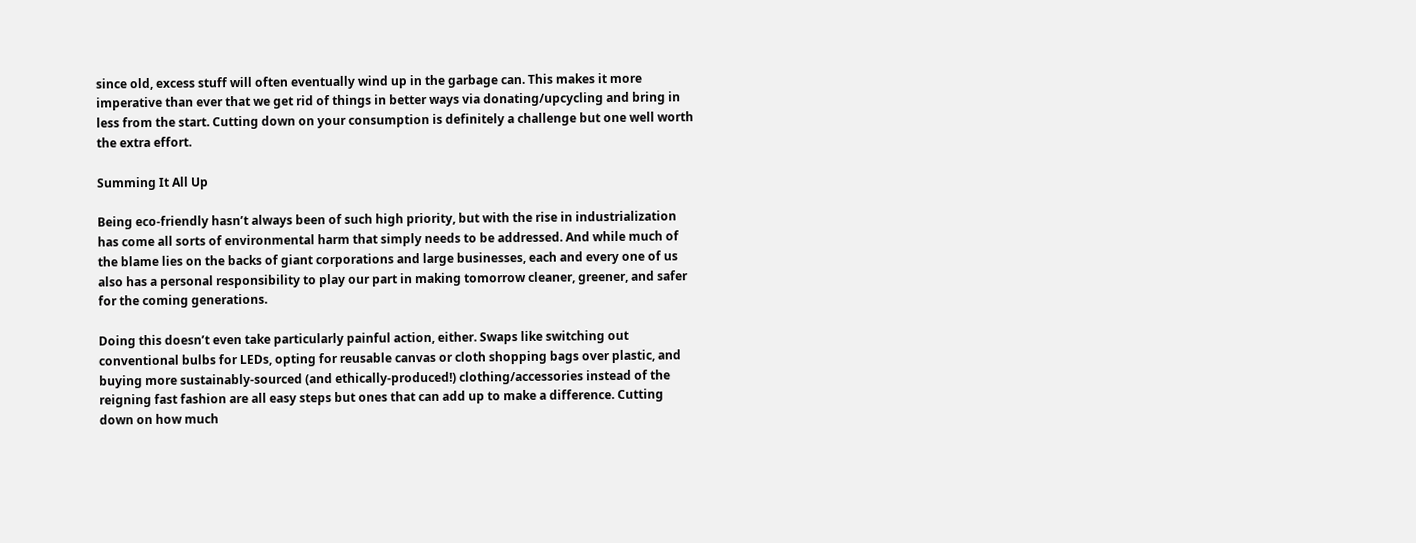since old, excess stuff will often eventually wind up in the garbage can. This makes it more imperative than ever that we get rid of things in better ways via donating/upcycling and bring in less from the start. Cutting down on your consumption is definitely a challenge but one well worth the extra effort.

Summing It All Up

Being eco-friendly hasn’t always been of such high priority, but with the rise in industrialization has come all sorts of environmental harm that simply needs to be addressed. And while much of the blame lies on the backs of giant corporations and large businesses, each and every one of us also has a personal responsibility to play our part in making tomorrow cleaner, greener, and safer for the coming generations.

Doing this doesn’t even take particularly painful action, either. Swaps like switching out conventional bulbs for LEDs, opting for reusable canvas or cloth shopping bags over plastic, and buying more sustainably-sourced (and ethically-produced!) clothing/accessories instead of the reigning fast fashion are all easy steps but ones that can add up to make a difference. Cutting down on how much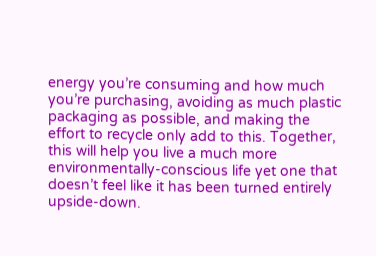energy you’re consuming and how much you’re purchasing, avoiding as much plastic packaging as possible, and making the effort to recycle only add to this. Together, this will help you live a much more environmentally-conscious life yet one that doesn’t feel like it has been turned entirely upside-down.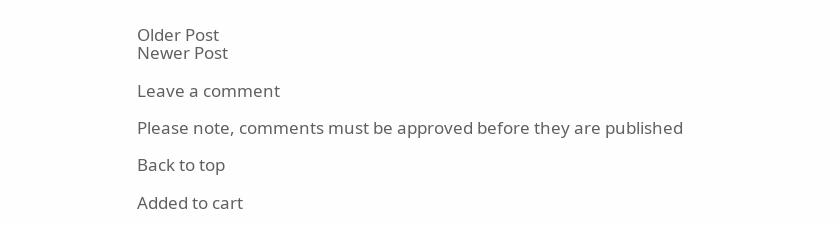Older Post
Newer Post

Leave a comment

Please note, comments must be approved before they are published

Back to top

Added to cart